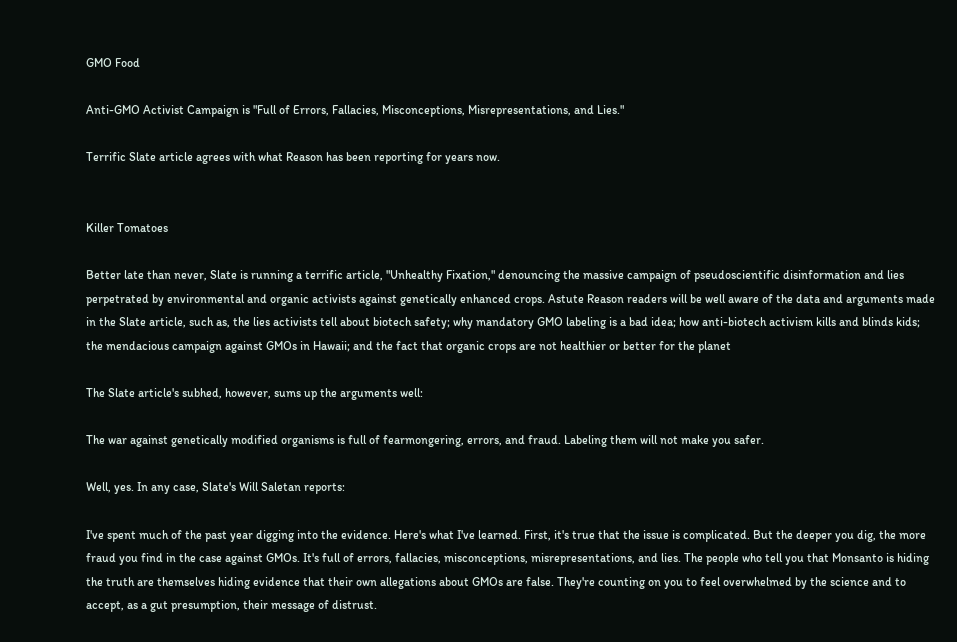GMO Food

Anti-GMO Activist Campaign is "Full of Errors, Fallacies, Misconceptions, Misrepresentations, and Lies."

Terrific Slate article agrees with what Reason has been reporting for years now.


Killer Tomatoes

Better late than never, Slate is running a terrific article, "Unhealthy Fixation," denouncing the massive campaign of pseudoscientific disinformation and lies perpetrated by environmental and organic activists against genetically enhanced crops. Astute Reason readers will be well aware of the data and arguments made in the Slate article, such as, the lies activists tell about biotech safety; why mandatory GMO labeling is a bad idea; how anti-biotech activism kills and blinds kids; the mendacious campaign against GMOs in Hawaii; and the fact that organic crops are not healthier or better for the planet

The Slate article's subhed, however, sums up the arguments well:

The war against genetically modified organisms is full of fearmongering, errors, and fraud. Labeling them will not make you safer.

Well, yes. In any case, Slate's Will Saletan reports:

I've spent much of the past year digging into the evidence. Here's what I've learned. First, it's true that the issue is complicated. But the deeper you dig, the more fraud you find in the case against GMOs. It's full of errors, fallacies, misconceptions, misrepresentations, and lies. The people who tell you that Monsanto is hiding the truth are themselves hiding evidence that their own allegations about GMOs are false. They're counting on you to feel overwhelmed by the science and to accept, as a gut presumption, their message of distrust.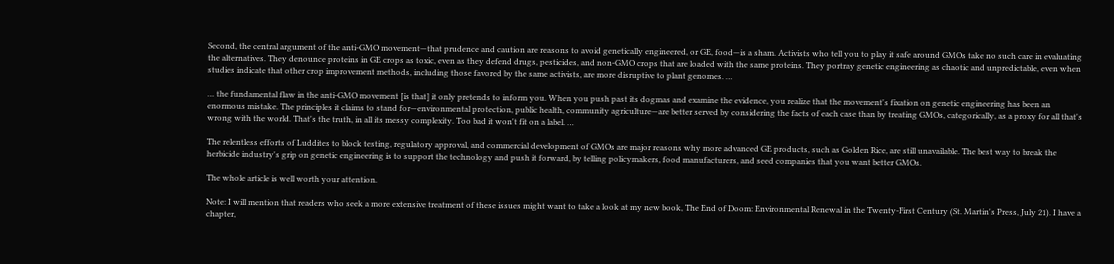Second, the central argument of the anti-GMO movement—that prudence and caution are reasons to avoid genetically engineered, or GE, food—is a sham. Activists who tell you to play it safe around GMOs take no such care in evaluating the alternatives. They denounce proteins in GE crops as toxic, even as they defend drugs, pesticides, and non-GMO crops that are loaded with the same proteins. They portray genetic engineering as chaotic and unpredictable, even when studies indicate that other crop improvement methods, including those favored by the same activists, are more disruptive to plant genomes. …

… the fundamental flaw in the anti-GMO movement [is that] it only pretends to inform you. When you push past its dogmas and examine the evidence, you realize that the movement's fixation on genetic engineering has been an enormous mistake. The principles it claims to stand for—environmental protection, public health, community agriculture—are better served by considering the facts of each case than by treating GMOs, categorically, as a proxy for all that's wrong with the world. That's the truth, in all its messy complexity. Too bad it won't fit on a label. …

The relentless efforts of Luddites to block testing, regulatory approval, and commercial development of GMOs are major reasons why more advanced GE products, such as Golden Rice, are still unavailable. The best way to break the herbicide industry's grip on genetic engineering is to support the technology and push it forward, by telling policymakers, food manufacturers, and seed companies that you want better GMOs.

The whole article is well worth your attention.

Note: I will mention that readers who seek a more extensive treatment of these issues might want to take a look at my new book, The End of Doom: Environmental Renewal in the Twenty-First Century (St. Martin's Press, July 21). I have a chapter,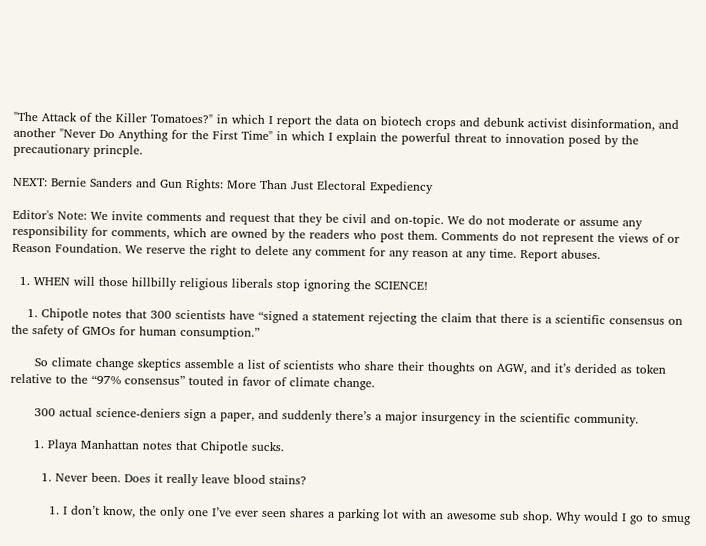"The Attack of the Killer Tomatoes?" in which I report the data on biotech crops and debunk activist disinformation, and another "Never Do Anything for the First Time" in which I explain the powerful threat to innovation posed by the precautionary princple.

NEXT: Bernie Sanders and Gun Rights: More Than Just Electoral Expediency

Editor's Note: We invite comments and request that they be civil and on-topic. We do not moderate or assume any responsibility for comments, which are owned by the readers who post them. Comments do not represent the views of or Reason Foundation. We reserve the right to delete any comment for any reason at any time. Report abuses.

  1. WHEN will those hillbilly religious liberals stop ignoring the SCIENCE!

    1. Chipotle notes that 300 scientists have “signed a statement rejecting the claim that there is a scientific consensus on the safety of GMOs for human consumption.”

      So climate change skeptics assemble a list of scientists who share their thoughts on AGW, and it’s derided as token relative to the “97% consensus” touted in favor of climate change.

      300 actual science-deniers sign a paper, and suddenly there’s a major insurgency in the scientific community.

      1. Playa Manhattan notes that Chipotle sucks.

        1. Never been. Does it really leave blood stains?

          1. I don’t know, the only one I’ve ever seen shares a parking lot with an awesome sub shop. Why would I go to smug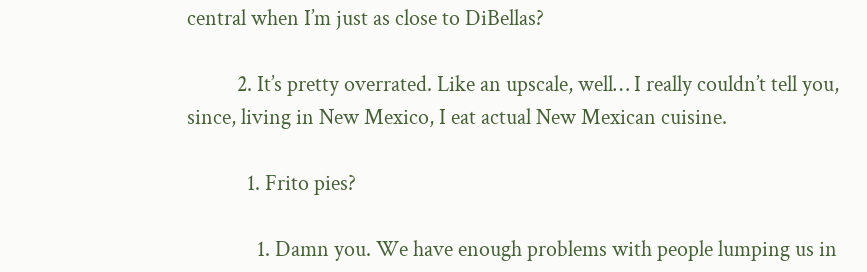central when I’m just as close to DiBellas?

          2. It’s pretty overrated. Like an upscale, well… I really couldn’t tell you, since, living in New Mexico, I eat actual New Mexican cuisine.

            1. Frito pies?

              1. Damn you. We have enough problems with people lumping us in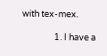with tex-mex.

                1. I have a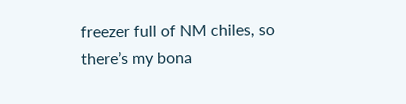freezer full of NM chiles, so there’s my bona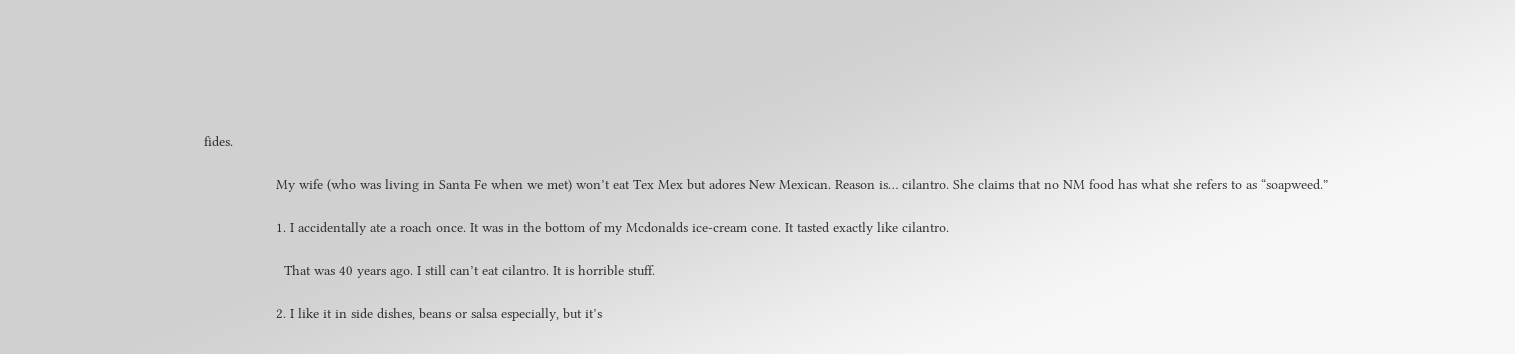fides.

                  My wife (who was living in Santa Fe when we met) won’t eat Tex Mex but adores New Mexican. Reason is… cilantro. She claims that no NM food has what she refers to as “soapweed.”

                  1. I accidentally ate a roach once. It was in the bottom of my Mcdonalds ice-cream cone. It tasted exactly like cilantro.

                    That was 40 years ago. I still can’t eat cilantro. It is horrible stuff.

                  2. I like it in side dishes, beans or salsa especially, but it’s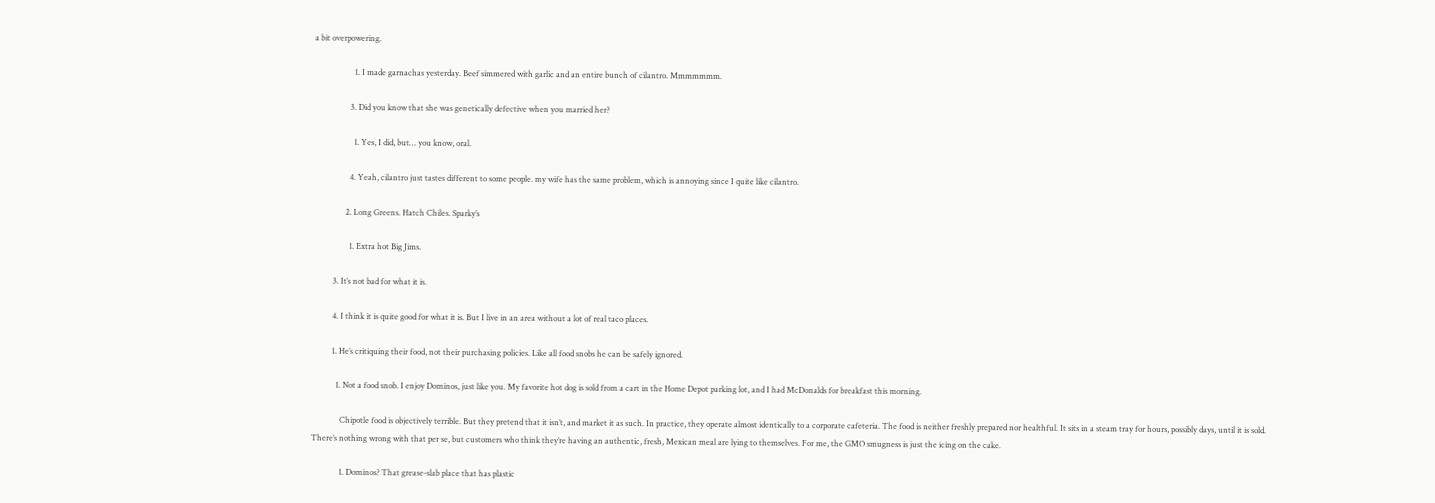a bit overpowering.

                    1. I made garnachas yesterday. Beef simmered with garlic and an entire bunch of cilantro. Mmmmmmm.

                  3. Did you know that she was genetically defective when you married her?

                    1. Yes, I did, but… you know, oral.

                  4. Yeah, cilantro just tastes different to some people. my wife has the same problem, which is annoying since I quite like cilantro.

                2. Long Greens. Hatch Chiles. Sparky’s

                  1. Extra hot Big Jims.

          3. It’s not bad for what it is.

          4. I think it is quite good for what it is. But I live in an area without a lot of real taco places.

          1. He’s critiquing their food, not their purchasing policies. Like all food snobs he can be safely ignored.

            1. Not a food snob. I enjoy Dominos, just like you. My favorite hot dog is sold from a cart in the Home Depot parking lot, and I had McDonalds for breakfast this morning.

              Chipotle food is objectively terrible. But they pretend that it isn’t, and market it as such. In practice, they operate almost identically to a corporate cafeteria. The food is neither freshly prepared nor healthful. It sits in a steam tray for hours, possibly days, until it is sold. There’s nothing wrong with that per se, but customers who think they’re having an authentic, fresh, Mexican meal are lying to themselves. For me, the GMO smugness is just the icing on the cake.

              1. Dominos? That grease-slab place that has plastic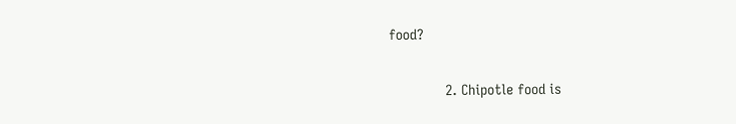food?

              2. Chipotle food is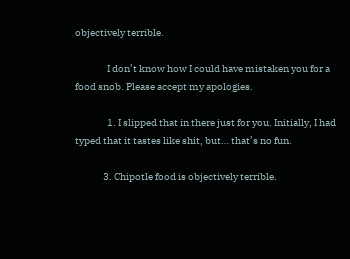objectively terrible.

                I don’t know how I could have mistaken you for a food snob. Please accept my apologies.

                1. I slipped that in there just for you. Initially, I had typed that it tastes like shit, but… that’s no fun.

              3. Chipotle food is objectively terrible.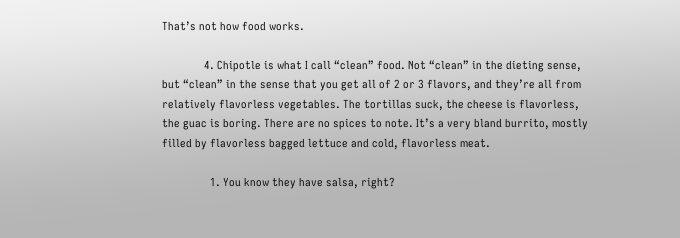That’s not how food works.

              4. Chipotle is what I call “clean” food. Not “clean” in the dieting sense, but “clean” in the sense that you get all of 2 or 3 flavors, and they’re all from relatively flavorless vegetables. The tortillas suck, the cheese is flavorless, the guac is boring. There are no spices to note. It’s a very bland burrito, mostly filled by flavorless bagged lettuce and cold, flavorless meat.

                1. You know they have salsa, right?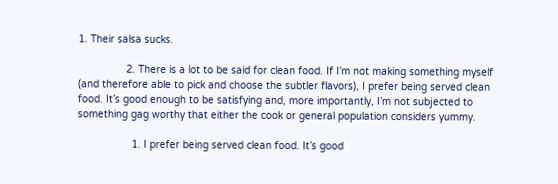1. Their salsa sucks.

                2. There is a lot to be said for clean food. If I’m not making something myself (and therefore able to pick and choose the subtler flavors), I prefer being served clean food. It’s good enough to be satisfying and, more importantly, I’m not subjected to something gag worthy that either the cook or general population considers yummy.

                  1. I prefer being served clean food. It’s good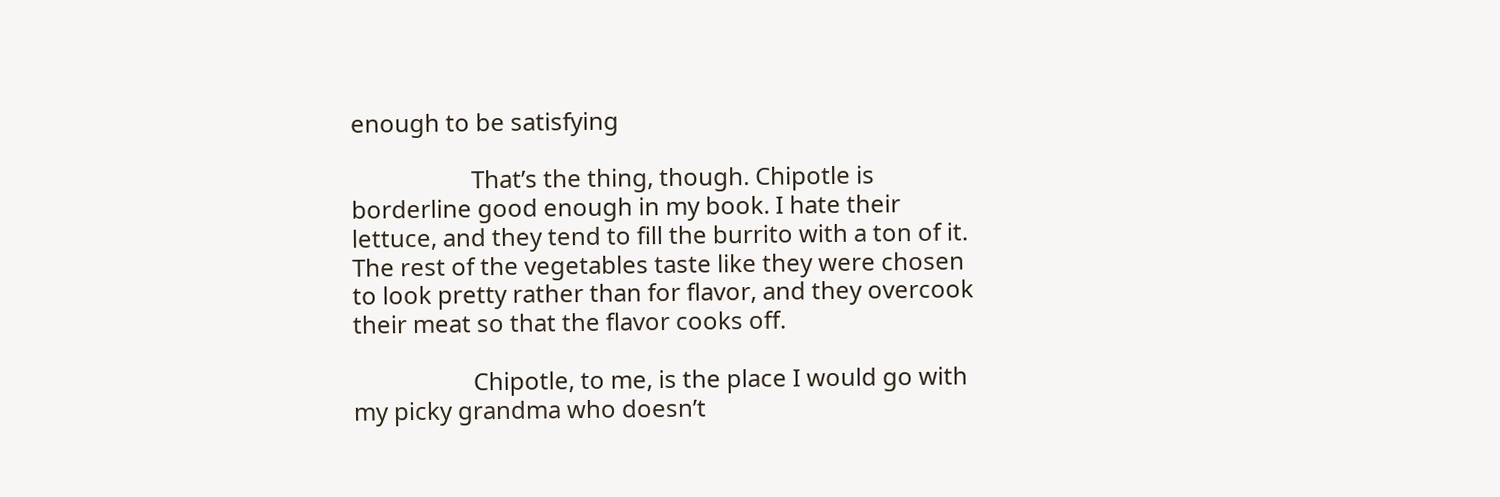enough to be satisfying

                    That’s the thing, though. Chipotle is borderline good enough in my book. I hate their lettuce, and they tend to fill the burrito with a ton of it. The rest of the vegetables taste like they were chosen to look pretty rather than for flavor, and they overcook their meat so that the flavor cooks off.

                    Chipotle, to me, is the place I would go with my picky grandma who doesn’t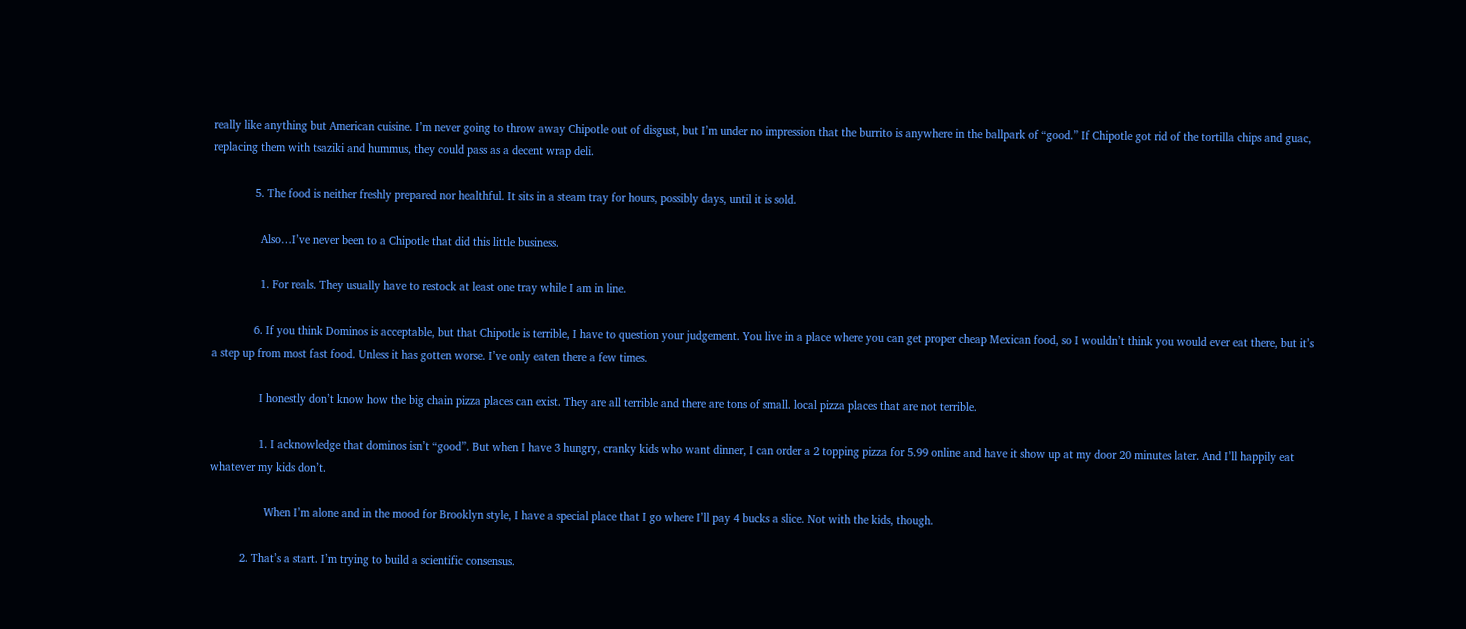really like anything but American cuisine. I’m never going to throw away Chipotle out of disgust, but I’m under no impression that the burrito is anywhere in the ballpark of “good.” If Chipotle got rid of the tortilla chips and guac, replacing them with tsaziki and hummus, they could pass as a decent wrap deli.

              5. The food is neither freshly prepared nor healthful. It sits in a steam tray for hours, possibly days, until it is sold.

                Also…I’ve never been to a Chipotle that did this little business.

                1. For reals. They usually have to restock at least one tray while I am in line.

              6. If you think Dominos is acceptable, but that Chipotle is terrible, I have to question your judgement. You live in a place where you can get proper cheap Mexican food, so I wouldn’t think you would ever eat there, but it’s a step up from most fast food. Unless it has gotten worse. I’ve only eaten there a few times.

                I honestly don’t know how the big chain pizza places can exist. They are all terrible and there are tons of small. local pizza places that are not terrible.

                1. I acknowledge that dominos isn’t “good”. But when I have 3 hungry, cranky kids who want dinner, I can order a 2 topping pizza for 5.99 online and have it show up at my door 20 minutes later. And I’ll happily eat whatever my kids don’t.

                  When I’m alone and in the mood for Brooklyn style, I have a special place that I go where I’ll pay 4 bucks a slice. Not with the kids, though.

          2. That’s a start. I’m trying to build a scientific consensus.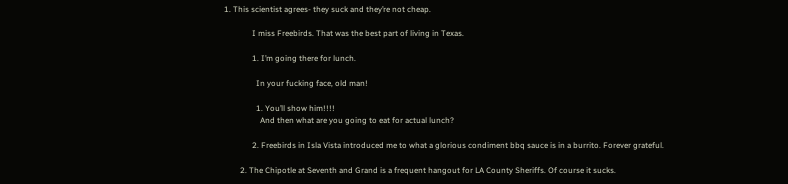1. This scientist agrees- they suck and they’re not cheap.

              I miss Freebirds. That was the best part of living in Texas.

              1. I’m going there for lunch.

                In your fucking face, old man!

                1. You’ll show him!!!!
                  And then what are you going to eat for actual lunch?

              2. Freebirds in Isla Vista introduced me to what a glorious condiment bbq sauce is in a burrito. Forever grateful.

        2. The Chipotle at Seventh and Grand is a frequent hangout for LA County Sheriffs. Of course it sucks.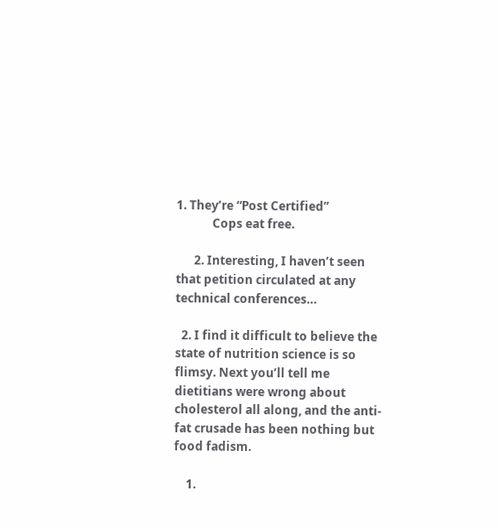1. They’re “Post Certified”
            Cops eat free.

      2. Interesting, I haven’t seen that petition circulated at any technical conferences…

  2. I find it difficult to believe the state of nutrition science is so flimsy. Next you’ll tell me dietitians were wrong about cholesterol all along, and the anti-fat crusade has been nothing but food fadism.

    1.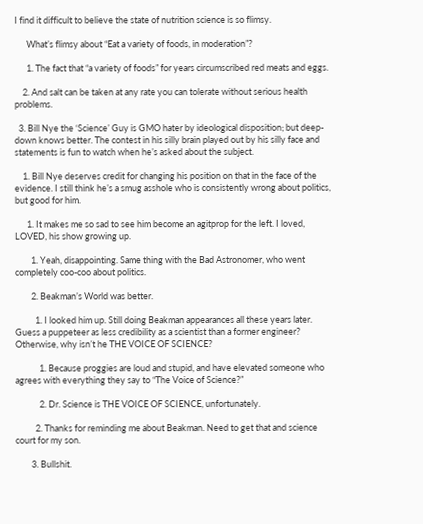I find it difficult to believe the state of nutrition science is so flimsy.

      What’s flimsy about “Eat a variety of foods, in moderation”?

      1. The fact that “a variety of foods” for years circumscribed red meats and eggs.

    2. And salt can be taken at any rate you can tolerate without serious health problems.

  3. Bill Nye the ‘Science’ Guy is GMO hater by ideological disposition; but deep-down knows better. The contest in his silly brain played out by his silly face and statements is fun to watch when he’s asked about the subject.

    1. Bill Nye deserves credit for changing his position on that in the face of the evidence. I still think he’s a smug asshole who is consistently wrong about politics, but good for him.

      1. It makes me so sad to see him become an agitprop for the left. I loved, LOVED, his show growing up.

        1. Yeah, disappointing. Same thing with the Bad Astronomer, who went completely coo-coo about politics.

        2. Beakman’s World was better.

          1. I looked him up. Still doing Beakman appearances all these years later. Guess a puppeteer as less credibility as a scientist than a former engineer? Otherwise, why isn’t he THE VOICE OF SCIENCE?

            1. Because proggies are loud and stupid, and have elevated someone who agrees with everything they say to “The Voice of Science?”

            2. Dr. Science is THE VOICE OF SCIENCE, unfortunately.

          2. Thanks for reminding me about Beakman. Need to get that and science court for my son.

        3. Bullshit.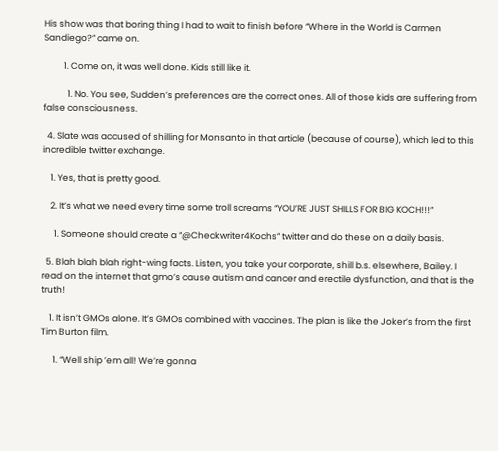His show was that boring thing I had to wait to finish before “Where in the World is Carmen Sandiego?” came on.

          1. Come on, it was well done. Kids still like it.

            1. No. You see, Sudden’s preferences are the correct ones. All of those kids are suffering from false consciousness.

  4. Slate was accused of shilling for Monsanto in that article (because of course), which led to this incredible twitter exchange.

    1. Yes, that is pretty good.

    2. It’s what we need every time some troll screams “YOU’RE JUST SHILLS FOR BIG KOCH!!!”

      1. Someone should create a “@Checkwriter4Kochs” twitter and do these on a daily basis.

  5. Blah blah blah right-wing facts. Listen, you take your corporate, shill b.s. elsewhere, Bailey. I read on the internet that gmo’s cause autism and cancer and erectile dysfunction, and that is the truth!

    1. It isn’t GMOs alone. It’s GMOs combined with vaccines. The plan is like the Joker’s from the first Tim Burton film.

      1. “Well ship ’em all! We’re gonna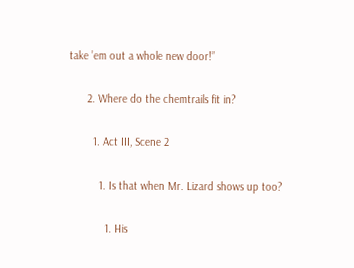take ’em out a whole new door!”

      2. Where do the chemtrails fit in?

        1. Act III, Scene 2

          1. Is that when Mr. Lizard shows up too?

            1. His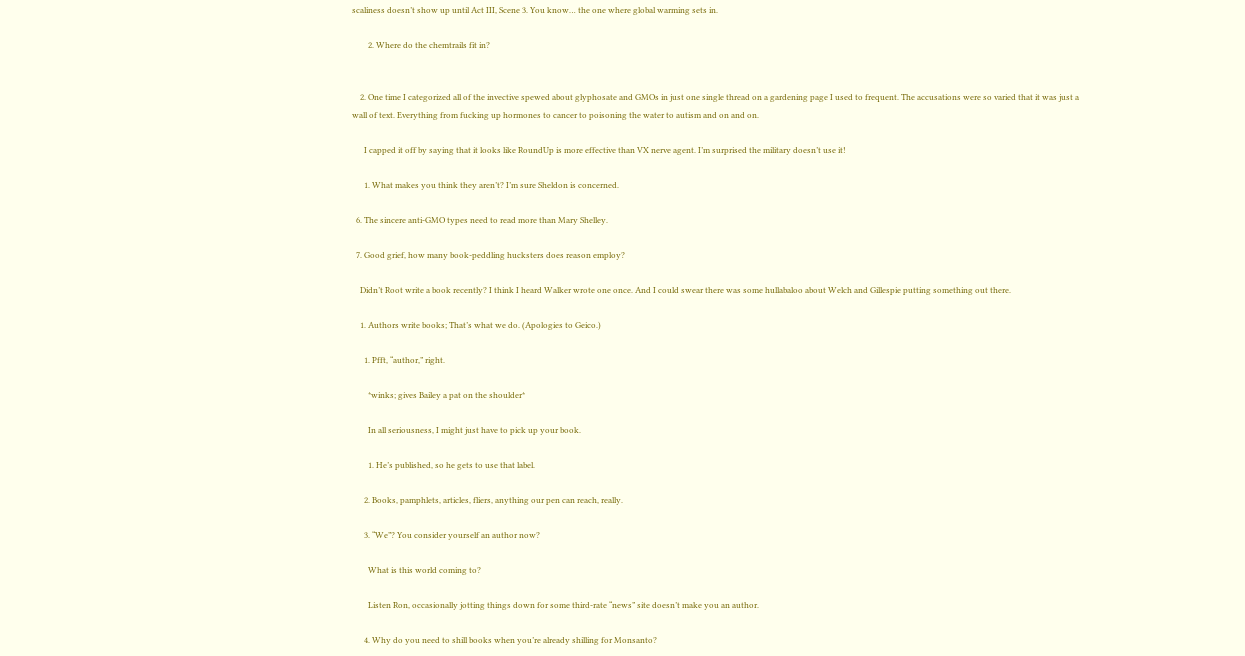scaliness doesn’t show up until Act III, Scene 3. You know… the one where global warming sets in.

        2. Where do the chemtrails fit in?


    2. One time I categorized all of the invective spewed about glyphosate and GMOs in just one single thread on a gardening page I used to frequent. The accusations were so varied that it was just a wall of text. Everything from fucking up hormones to cancer to poisoning the water to autism and on and on.

      I capped it off by saying that it looks like RoundUp is more effective than VX nerve agent. I’m surprised the military doesn’t use it!

      1. What makes you think they aren’t? I’m sure Sheldon is concerned.

  6. The sincere anti-GMO types need to read more than Mary Shelley.

  7. Good grief, how many book-peddling hucksters does reason employ?

    Didn’t Root write a book recently? I think I heard Walker wrote one once. And I could swear there was some hullabaloo about Welch and Gillespie putting something out there.

    1. Authors write books; That’s what we do. (Apologies to Geico.)

      1. Pfft, “author,” right.

        *winks; gives Bailey a pat on the shoulder*

        In all seriousness, I might just have to pick up your book.

        1. He’s published, so he gets to use that label.

      2. Books, pamphlets, articles, fliers, anything our pen can reach, really.

      3. “We”? You consider yourself an author now?

        What is this world coming to?

        Listen Ron, occasionally jotting things down for some third-rate “news” site doesn’t make you an author.

      4. Why do you need to shill books when you’re already shilling for Monsanto?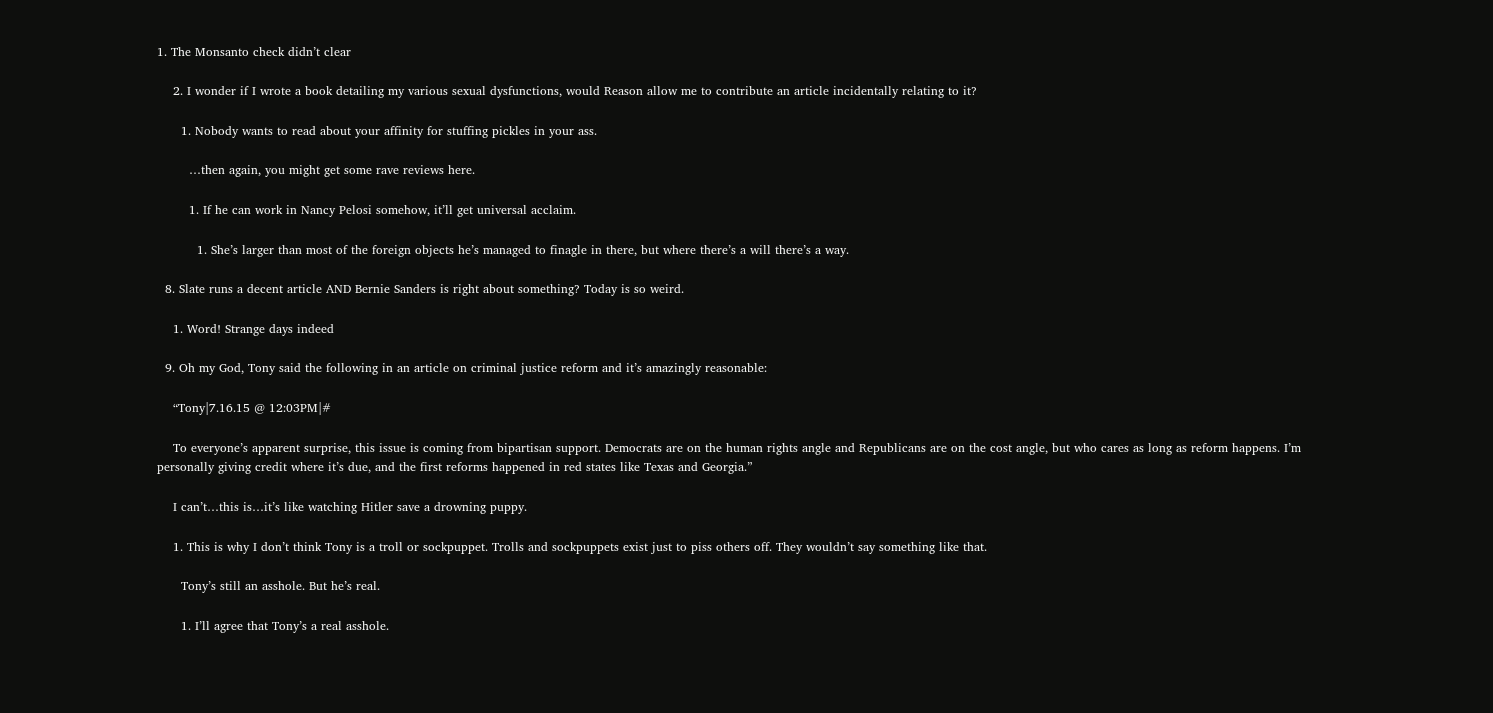1. The Monsanto check didn’t clear

    2. I wonder if I wrote a book detailing my various sexual dysfunctions, would Reason allow me to contribute an article incidentally relating to it?

      1. Nobody wants to read about your affinity for stuffing pickles in your ass.

        …then again, you might get some rave reviews here.

        1. If he can work in Nancy Pelosi somehow, it’ll get universal acclaim.

          1. She’s larger than most of the foreign objects he’s managed to finagle in there, but where there’s a will there’s a way.

  8. Slate runs a decent article AND Bernie Sanders is right about something? Today is so weird.

    1. Word! Strange days indeed

  9. Oh my God, Tony said the following in an article on criminal justice reform and it’s amazingly reasonable:

    “Tony|7.16.15 @ 12:03PM|#

    To everyone’s apparent surprise, this issue is coming from bipartisan support. Democrats are on the human rights angle and Republicans are on the cost angle, but who cares as long as reform happens. I’m personally giving credit where it’s due, and the first reforms happened in red states like Texas and Georgia.”

    I can’t…this is…it’s like watching Hitler save a drowning puppy.

    1. This is why I don’t think Tony is a troll or sockpuppet. Trolls and sockpuppets exist just to piss others off. They wouldn’t say something like that.

      Tony’s still an asshole. But he’s real.

      1. I’ll agree that Tony’s a real asshole.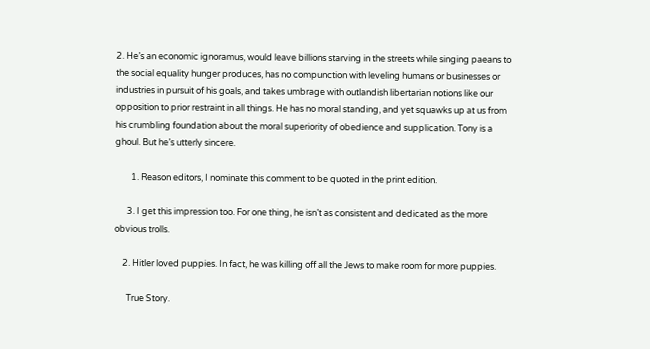2. He’s an economic ignoramus, would leave billions starving in the streets while singing paeans to the social equality hunger produces, has no compunction with leveling humans or businesses or industries in pursuit of his goals, and takes umbrage with outlandish libertarian notions like our opposition to prior restraint in all things. He has no moral standing, and yet squawks up at us from his crumbling foundation about the moral superiority of obedience and supplication. Tony is a ghoul. But he’s utterly sincere.

        1. Reason editors, I nominate this comment to be quoted in the print edition.

      3. I get this impression too. For one thing, he isn’t as consistent and dedicated as the more obvious trolls.

    2. Hitler loved puppies. In fact, he was killing off all the Jews to make room for more puppies.

      True Story.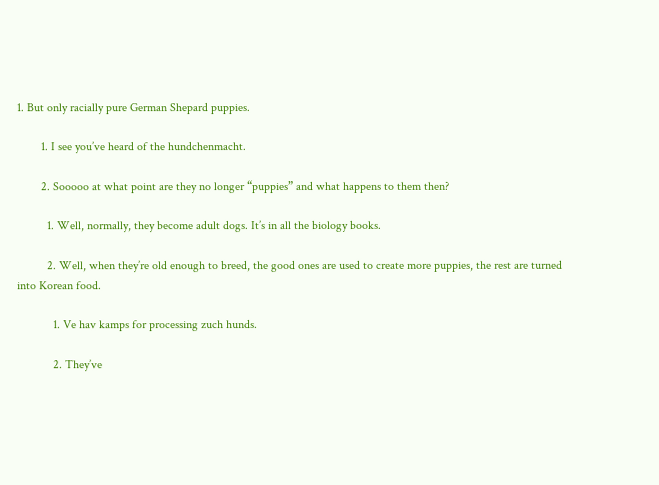1. But only racially pure German Shepard puppies.

        1. I see you’ve heard of the hundchenmacht.

        2. Sooooo at what point are they no longer “puppies” and what happens to them then?

          1. Well, normally, they become adult dogs. It’s in all the biology books.

          2. Well, when they’re old enough to breed, the good ones are used to create more puppies, the rest are turned into Korean food.

            1. Ve hav kamps for processing zuch hunds.

            2. They’ve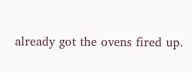already got the ovens fired up.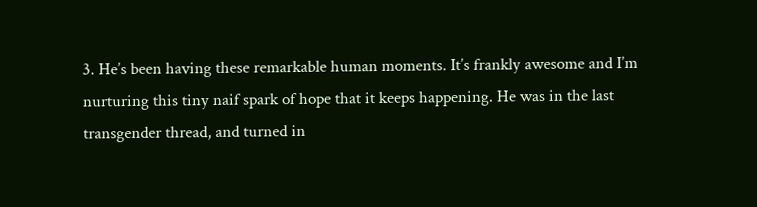3. He’s been having these remarkable human moments. It’s frankly awesome and I’m nurturing this tiny naif spark of hope that it keeps happening. He was in the last transgender thread, and turned in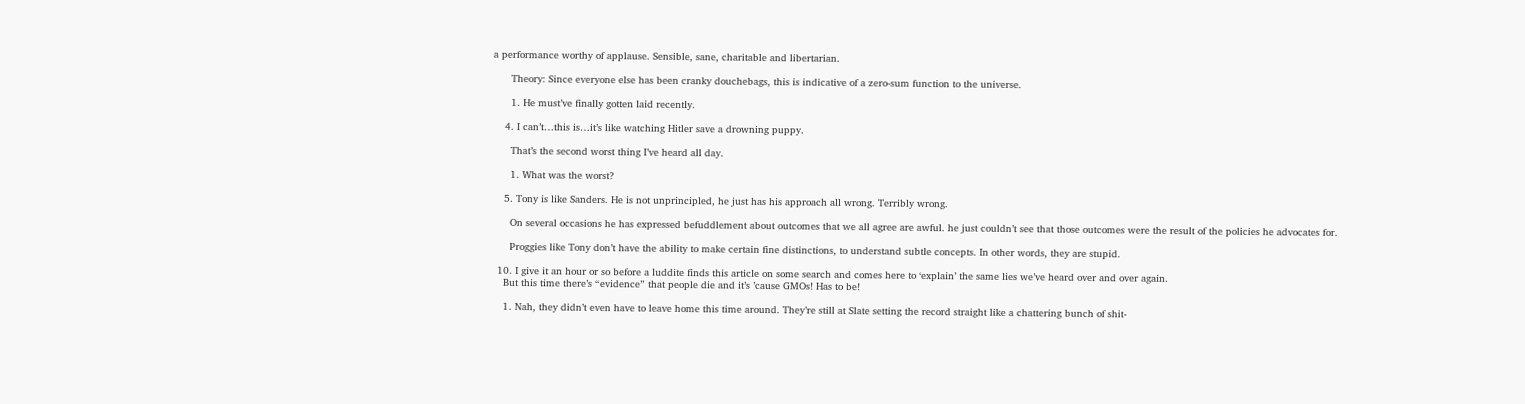a performance worthy of applause. Sensible, sane, charitable and libertarian.

      Theory: Since everyone else has been cranky douchebags, this is indicative of a zero-sum function to the universe.

      1. He must’ve finally gotten laid recently.

    4. I can’t…this is…it’s like watching Hitler save a drowning puppy.

      That’s the second worst thing I’ve heard all day.

      1. What was the worst?

    5. Tony is like Sanders. He is not unprincipled, he just has his approach all wrong. Terribly wrong.

      On several occasions he has expressed befuddlement about outcomes that we all agree are awful. he just couldn’t see that those outcomes were the result of the policies he advocates for.

      Proggies like Tony don’t have the ability to make certain fine distinctions, to understand subtle concepts. In other words, they are stupid.

  10. I give it an hour or so before a luddite finds this article on some search and comes here to ‘explain’ the same lies we’ve heard over and over again.
    But this time there’s “evidence” that people die and it’s ’cause GMOs! Has to be!

    1. Nah, they didn’t even have to leave home this time around. They’re still at Slate setting the record straight like a chattering bunch of shit-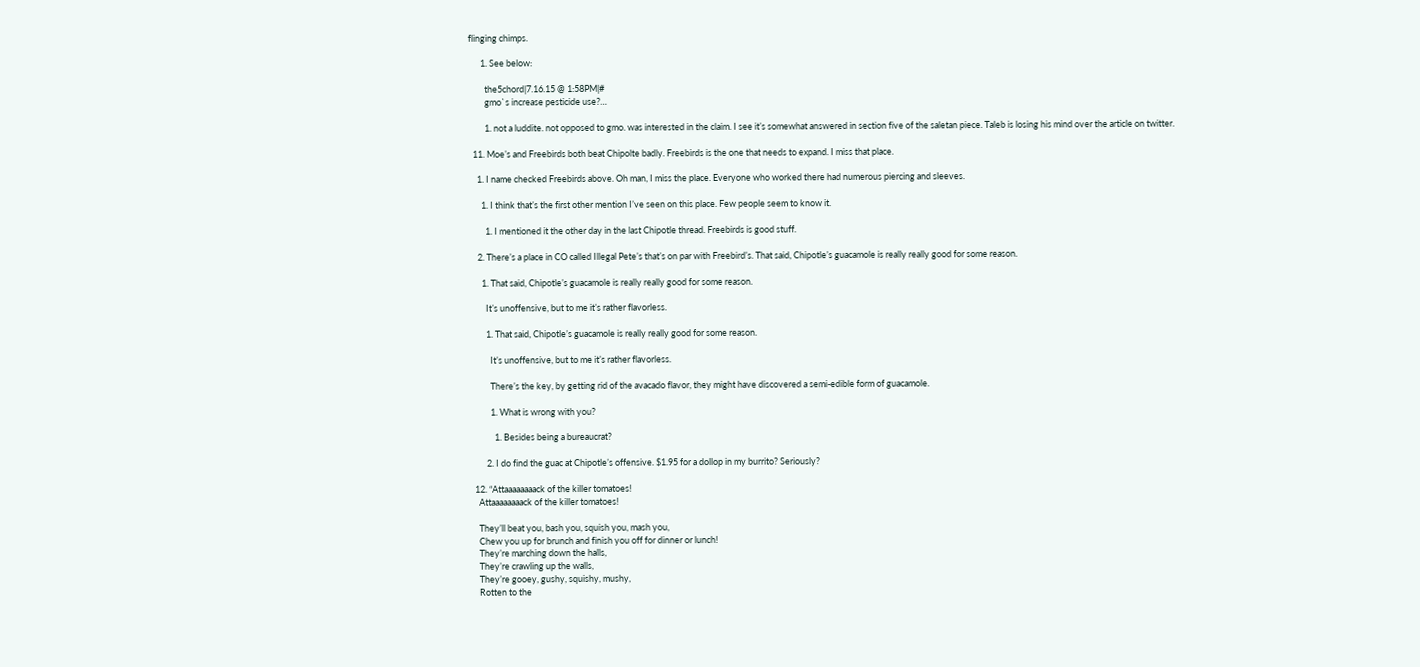flinging chimps.

      1. See below:

        the5chord|7.16.15 @ 1:58PM|#
        gmo`s increase pesticide use?…

        1. not a luddite. not opposed to gmo. was interested in the claim. I see it’s somewhat answered in section five of the saletan piece. Taleb is losing his mind over the article on twitter.

  11. Moe’s and Freebirds both beat Chipolte badly. Freebirds is the one that needs to expand. I miss that place.

    1. I name checked Freebirds above. Oh man, I miss the place. Everyone who worked there had numerous piercing and sleeves.

      1. I think that’s the first other mention I’ve seen on this place. Few people seem to know it.

        1. I mentioned it the other day in the last Chipotle thread. Freebirds is good stuff.

    2. There’s a place in CO called Illegal Pete’s that’s on par with Freebird’s. That said, Chipotle’s guacamole is really really good for some reason.

      1. That said, Chipotle’s guacamole is really really good for some reason.

        It’s unoffensive, but to me it’s rather flavorless.

        1. That said, Chipotle’s guacamole is really really good for some reason.

          It’s unoffensive, but to me it’s rather flavorless.

          There’s the key, by getting rid of the avacado flavor, they might have discovered a semi-edible form of guacamole.

          1. What is wrong with you?

            1. Besides being a bureaucrat?

        2. I do find the guac at Chipotle’s offensive. $1.95 for a dollop in my burrito? Seriously?

  12. “Attaaaaaaaack of the killer tomatoes!
    Attaaaaaaaack of the killer tomatoes!

    They’ll beat you, bash you, squish you, mash you,
    Chew you up for brunch and finish you off for dinner or lunch!
    They’re marching down the halls,
    They’re crawling up the walls,
    They’re gooey, gushy, squishy, mushy,
    Rotten to the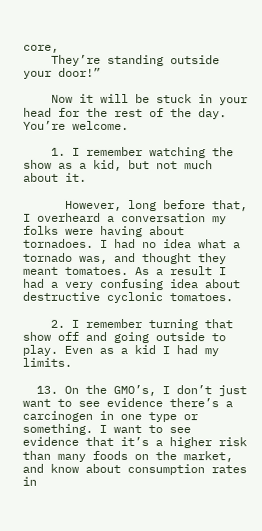core,
    They’re standing outside your door!”

    Now it will be stuck in your head for the rest of the day. You’re welcome.

    1. I remember watching the show as a kid, but not much about it.

      However, long before that, I overheard a conversation my folks were having about tornadoes. I had no idea what a tornado was, and thought they meant tomatoes. As a result I had a very confusing idea about destructive cyclonic tomatoes.

    2. I remember turning that show off and going outside to play. Even as a kid I had my limits.

  13. On the GMO’s, I don’t just want to see evidence there’s a carcinogen in one type or something. I want to see evidence that it’s a higher risk than many foods on the market, and know about consumption rates in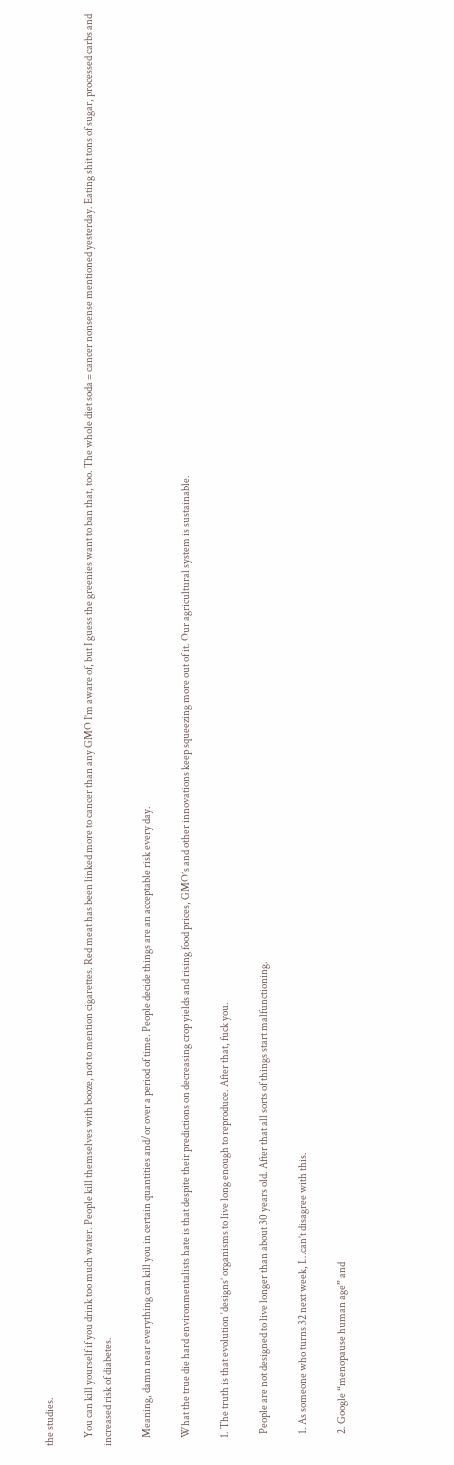the studies.

    You can kill yourself if you drink too much water. People kill themselves with booze, not to mention cigarettes. Red meat has been linked more to cancer than any GMO I’m aware of, but I guess the greenies want to ban that, too. The whole diet soda = cancer nonsense mentioned yesterday. Eating shit tons of sugar, processed carbs and increased risk of diabetes.

    Meaning, damn near everything can kill you in certain quantities and/or over a period of time. People decide things are an acceptable risk every day.

    What the true die hard environmentalists hate is that despite their predictions on decreasing crop yields and rising food prices, GMO’s and other innovations keep squeezing more out of it. Our agricultural system is sustainable.

    1. The truth is that evolution ‘designs’ organisms to live long enough to reproduce. After that, fuck you.

      People are not designed to live longer than about 30 years old. After that all sorts of things start malfunctioning.

      1. As someone who turns 32 next week, I…can’t disagree with this.

      2. Google “menopause human age” and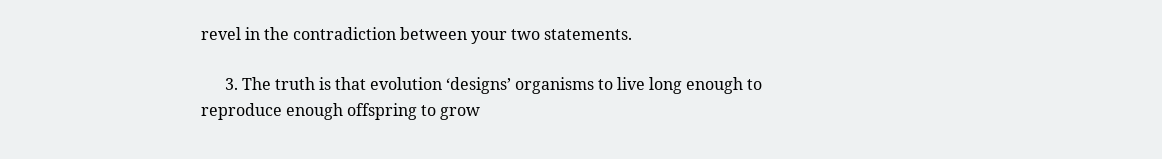revel in the contradiction between your two statements.

      3. The truth is that evolution ‘designs’ organisms to live long enough to reproduce enough offspring to grow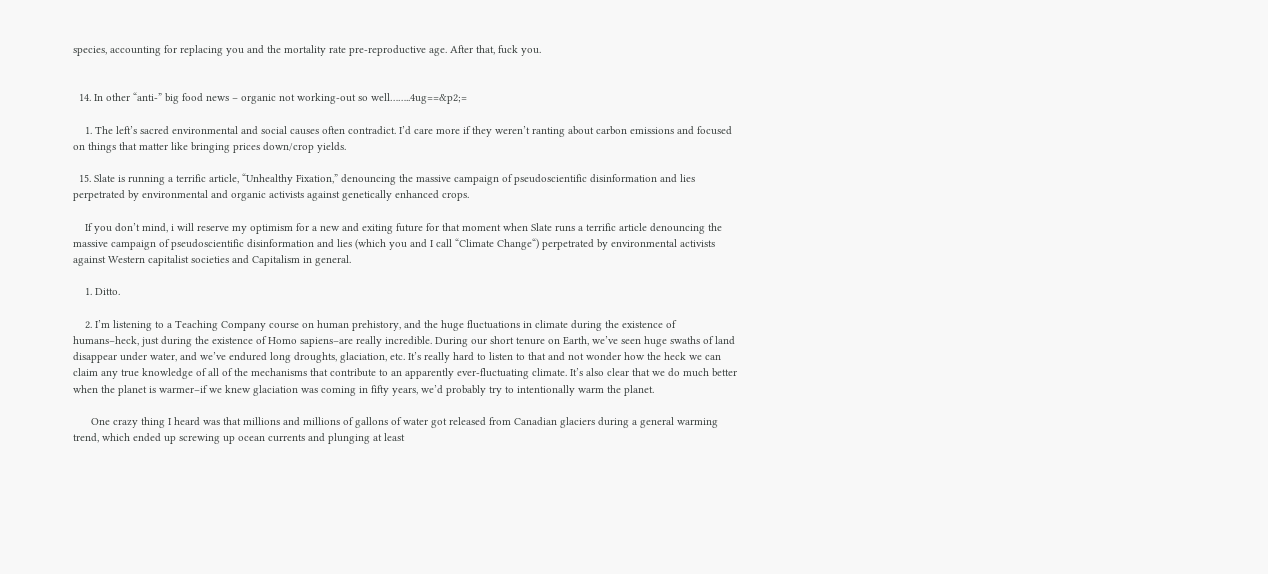species, accounting for replacing you and the mortality rate pre-reproductive age. After that, fuck you.


  14. In other “anti-” big food news – organic not working-out so well……..4ug==&p2;=

    1. The left’s sacred environmental and social causes often contradict. I’d care more if they weren’t ranting about carbon emissions and focused on things that matter like bringing prices down/crop yields.

  15. Slate is running a terrific article, “Unhealthy Fixation,” denouncing the massive campaign of pseudoscientific disinformation and lies perpetrated by environmental and organic activists against genetically enhanced crops.

    If you don’t mind, i will reserve my optimism for a new and exiting future for that moment when Slate runs a terrific article denouncing the massive campaign of pseudoscientific disinformation and lies (which you and I call “Climate Change“) perpetrated by environmental activists against Western capitalist societies and Capitalism in general.

    1. Ditto.

    2. I’m listening to a Teaching Company course on human prehistory, and the huge fluctuations in climate during the existence of humans–heck, just during the existence of Homo sapiens–are really incredible. During our short tenure on Earth, we’ve seen huge swaths of land disappear under water, and we’ve endured long droughts, glaciation, etc. It’s really hard to listen to that and not wonder how the heck we can claim any true knowledge of all of the mechanisms that contribute to an apparently ever-fluctuating climate. It’s also clear that we do much better when the planet is warmer–if we knew glaciation was coming in fifty years, we’d probably try to intentionally warm the planet.

      One crazy thing I heard was that millions and millions of gallons of water got released from Canadian glaciers during a general warming trend, which ended up screwing up ocean currents and plunging at least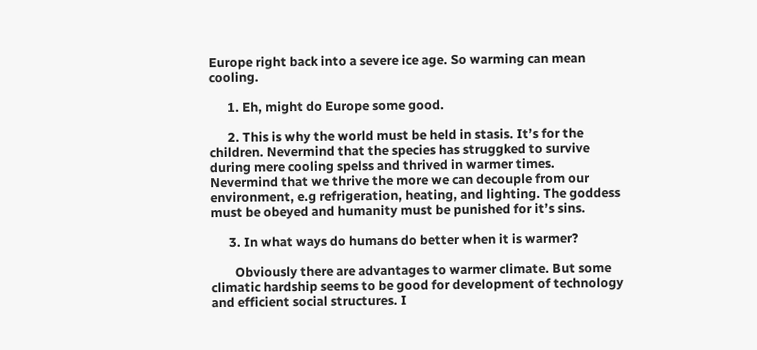Europe right back into a severe ice age. So warming can mean cooling.

      1. Eh, might do Europe some good.

      2. This is why the world must be held in stasis. It’s for the children. Nevermind that the species has struggked to survive during mere cooling spelss and thrived in warmer times. Nevermind that we thrive the more we can decouple from our environment, e.g refrigeration, heating, and lighting. The goddess must be obeyed and humanity must be punished for it’s sins.

      3. In what ways do humans do better when it is warmer?

        Obviously there are advantages to warmer climate. But some climatic hardship seems to be good for development of technology and efficient social structures. I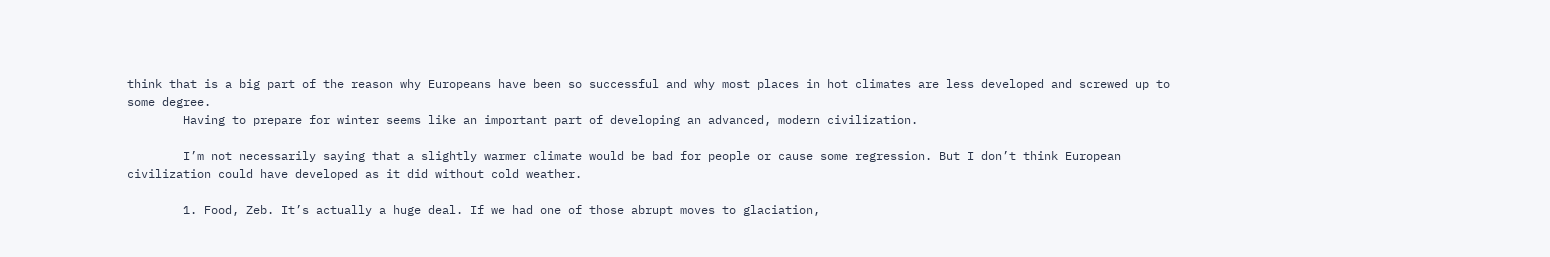think that is a big part of the reason why Europeans have been so successful and why most places in hot climates are less developed and screwed up to some degree.
        Having to prepare for winter seems like an important part of developing an advanced, modern civilization.

        I’m not necessarily saying that a slightly warmer climate would be bad for people or cause some regression. But I don’t think European civilization could have developed as it did without cold weather.

        1. Food, Zeb. It’s actually a huge deal. If we had one of those abrupt moves to glaciation,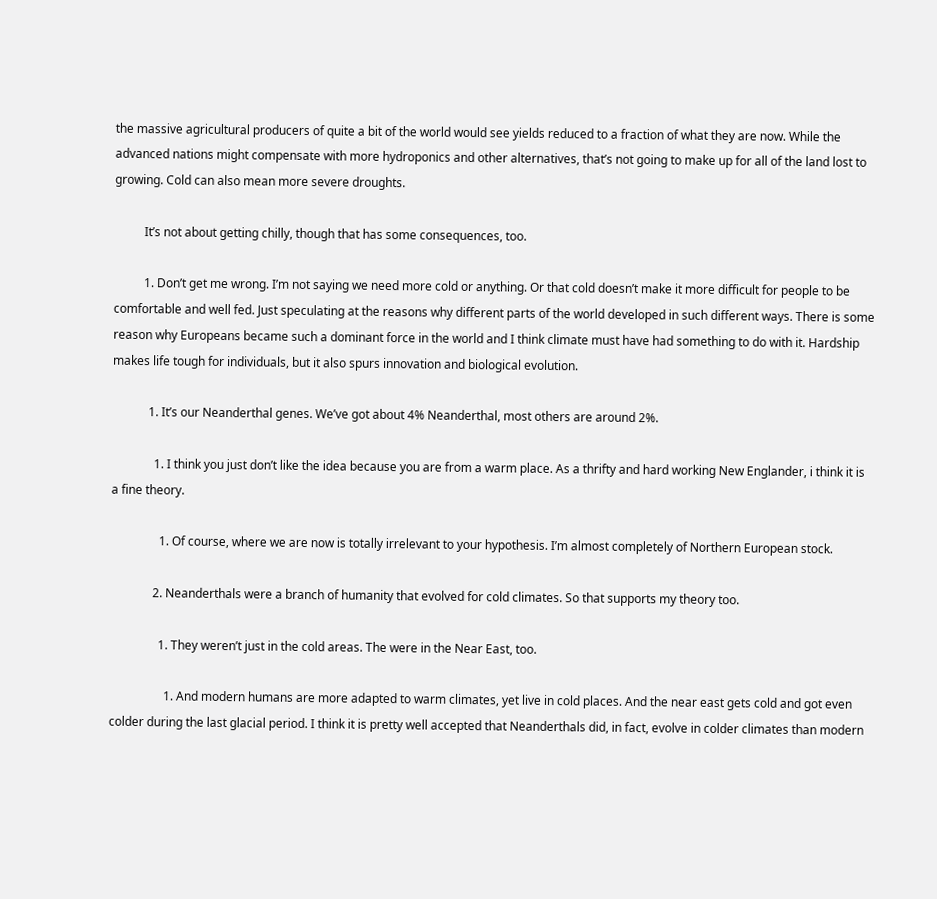the massive agricultural producers of quite a bit of the world would see yields reduced to a fraction of what they are now. While the advanced nations might compensate with more hydroponics and other alternatives, that’s not going to make up for all of the land lost to growing. Cold can also mean more severe droughts.

          It’s not about getting chilly, though that has some consequences, too.

          1. Don’t get me wrong. I’m not saying we need more cold or anything. Or that cold doesn’t make it more difficult for people to be comfortable and well fed. Just speculating at the reasons why different parts of the world developed in such different ways. There is some reason why Europeans became such a dominant force in the world and I think climate must have had something to do with it. Hardship makes life tough for individuals, but it also spurs innovation and biological evolution.

            1. It’s our Neanderthal genes. We’ve got about 4% Neanderthal, most others are around 2%.

              1. I think you just don’t like the idea because you are from a warm place. As a thrifty and hard working New Englander, i think it is a fine theory.

                1. Of course, where we are now is totally irrelevant to your hypothesis. I’m almost completely of Northern European stock.

              2. Neanderthals were a branch of humanity that evolved for cold climates. So that supports my theory too.

                1. They weren’t just in the cold areas. The were in the Near East, too.

                  1. And modern humans are more adapted to warm climates, yet live in cold places. And the near east gets cold and got even colder during the last glacial period. I think it is pretty well accepted that Neanderthals did, in fact, evolve in colder climates than modern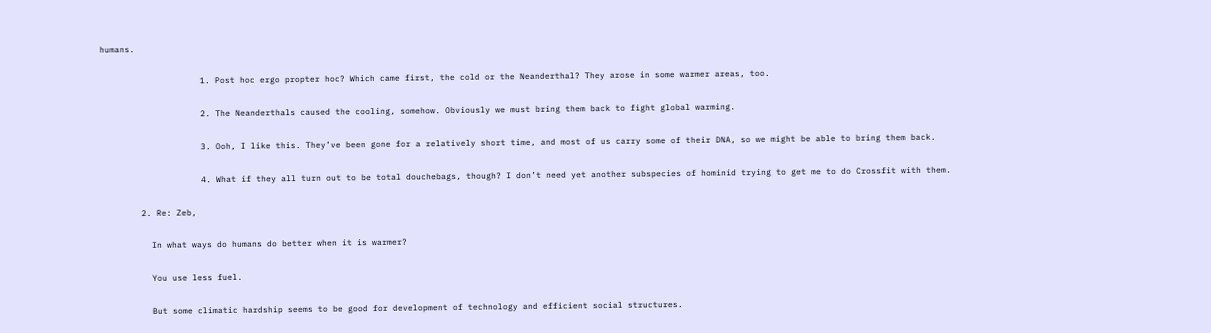humans.

                    1. Post hoc ergo propter hoc? Which came first, the cold or the Neanderthal? They arose in some warmer areas, too.

                    2. The Neanderthals caused the cooling, somehow. Obviously we must bring them back to fight global warming.

                    3. Ooh, I like this. They’ve been gone for a relatively short time, and most of us carry some of their DNA, so we might be able to bring them back.

                    4. What if they all turn out to be total douchebags, though? I don’t need yet another subspecies of hominid trying to get me to do Crossfit with them.

        2. Re: Zeb,

          In what ways do humans do better when it is warmer?

          You use less fuel.

          But some climatic hardship seems to be good for development of technology and efficient social structures.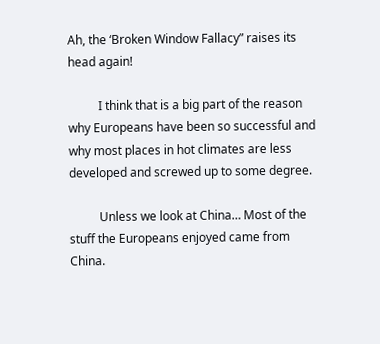Ah, the ‘Broken Window Fallacy” raises its head again!

          I think that is a big part of the reason why Europeans have been so successful and why most places in hot climates are less developed and screwed up to some degree.

          Unless we look at China… Most of the stuff the Europeans enjoyed came from China.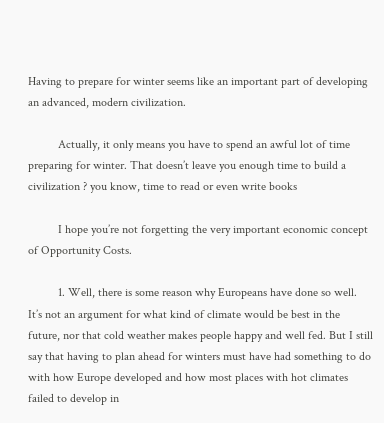Having to prepare for winter seems like an important part of developing an advanced, modern civilization.

          Actually, it only means you have to spend an awful lot of time preparing for winter. That doesn’t leave you enough time to build a civilization ? you know, time to read or even write books

          I hope you’re not forgetting the very important economic concept of Opportunity Costs.

          1. Well, there is some reason why Europeans have done so well. It’s not an argument for what kind of climate would be best in the future, nor that cold weather makes people happy and well fed. But I still say that having to plan ahead for winters must have had something to do with how Europe developed and how most places with hot climates failed to develop in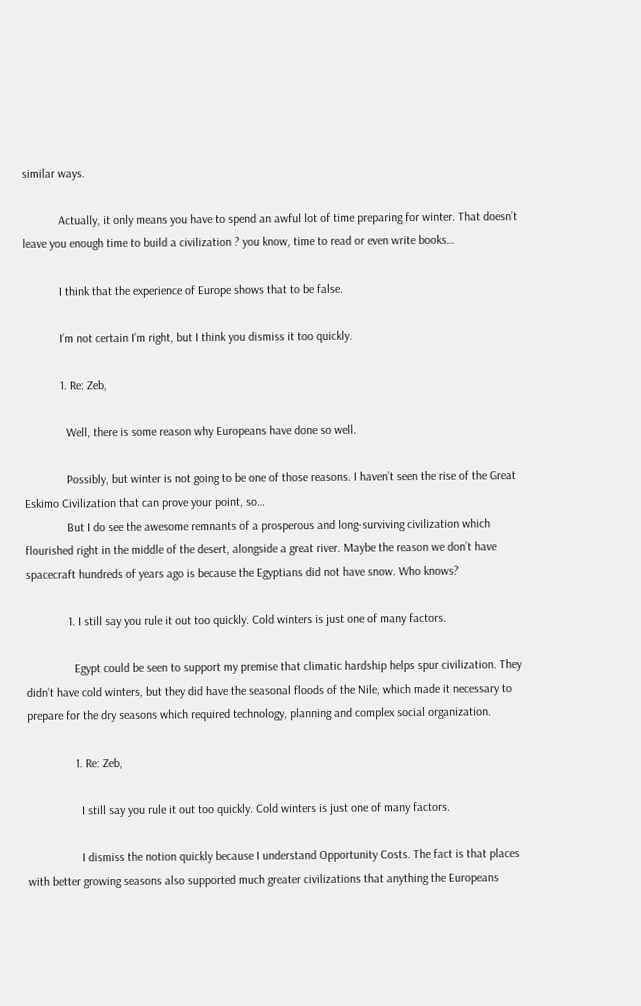similar ways.

            Actually, it only means you have to spend an awful lot of time preparing for winter. That doesn’t leave you enough time to build a civilization ? you know, time to read or even write books…

            I think that the experience of Europe shows that to be false.

            I’m not certain I’m right, but I think you dismiss it too quickly.

            1. Re: Zeb,

              Well, there is some reason why Europeans have done so well.

              Possibly, but winter is not going to be one of those reasons. I haven’t seen the rise of the Great Eskimo Civilization that can prove your point, so…
              But I do see the awesome remnants of a prosperous and long-surviving civilization which flourished right in the middle of the desert, alongside a great river. Maybe the reason we don’t have spacecraft hundreds of years ago is because the Egyptians did not have snow. Who knows?

              1. I still say you rule it out too quickly. Cold winters is just one of many factors.

                Egypt could be seen to support my premise that climatic hardship helps spur civilization. They didn’t have cold winters, but they did have the seasonal floods of the Nile, which made it necessary to prepare for the dry seasons which required technology, planning and complex social organization.

                1. Re: Zeb,

                  I still say you rule it out too quickly. Cold winters is just one of many factors.

                  I dismiss the notion quickly because I understand Opportunity Costs. The fact is that places with better growing seasons also supported much greater civilizations that anything the Europeans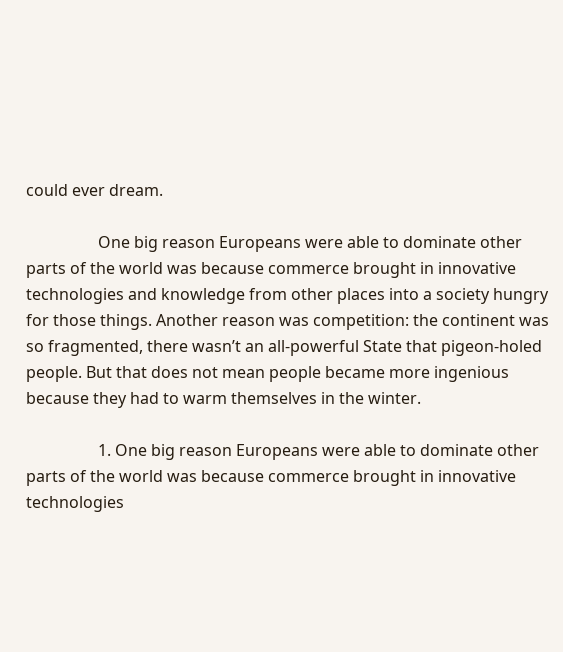could ever dream.

                  One big reason Europeans were able to dominate other parts of the world was because commerce brought in innovative technologies and knowledge from other places into a society hungry for those things. Another reason was competition: the continent was so fragmented, there wasn’t an all-powerful State that pigeon-holed people. But that does not mean people became more ingenious because they had to warm themselves in the winter.

                  1. One big reason Europeans were able to dominate other parts of the world was because commerce brought in innovative technologies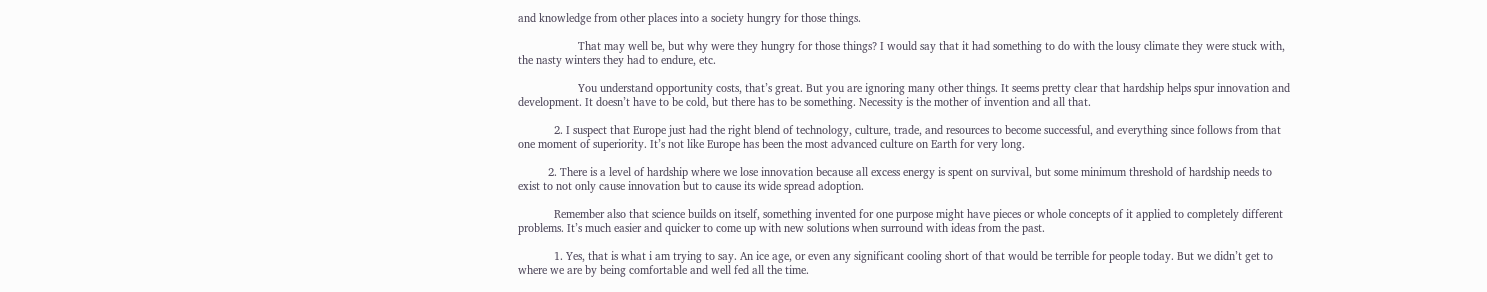and knowledge from other places into a society hungry for those things.

                    That may well be, but why were they hungry for those things? I would say that it had something to do with the lousy climate they were stuck with, the nasty winters they had to endure, etc.

                    You understand opportunity costs, that’s great. But you are ignoring many other things. It seems pretty clear that hardship helps spur innovation and development. It doesn’t have to be cold, but there has to be something. Necessity is the mother of invention and all that.

            2. I suspect that Europe just had the right blend of technology, culture, trade, and resources to become successful, and everything since follows from that one moment of superiority. It’s not like Europe has been the most advanced culture on Earth for very long.

          2. There is a level of hardship where we lose innovation because all excess energy is spent on survival, but some minimum threshold of hardship needs to exist to not only cause innovation but to cause its wide spread adoption.

            Remember also that science builds on itself, something invented for one purpose might have pieces or whole concepts of it applied to completely different problems. It’s much easier and quicker to come up with new solutions when surround with ideas from the past.

            1. Yes, that is what i am trying to say. An ice age, or even any significant cooling short of that would be terrible for people today. But we didn’t get to where we are by being comfortable and well fed all the time.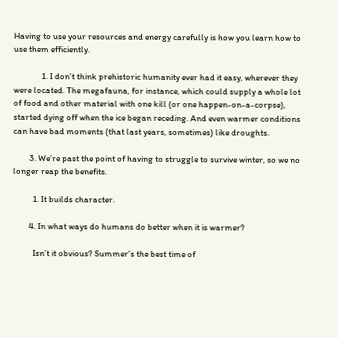Having to use your resources and energy carefully is how you learn how to use them efficiently.

              1. I don’t think prehistoric humanity ever had it easy, wherever they were located. The megafauna, for instance, which could supply a whole lot of food and other material with one kill (or one happen-on-a-corpse), started dying off when the ice began receding. And even warmer conditions can have bad moments (that last years, sometimes) like droughts.

        3. We’re past the point of having to struggle to survive winter, so we no longer reap the benefits.

          1. It builds character.

        4. In what ways do humans do better when it is warmer?

          Isn’t it obvious? Summer’s the best time of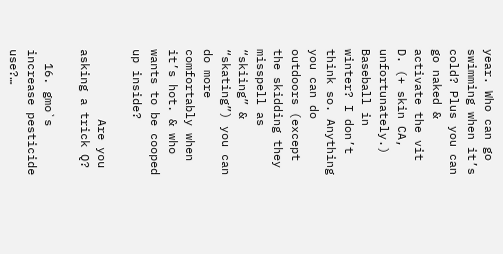year. Who can go swimming when it’s cold? Plus you can go naked & activate the vit D. (+ skin CA, unfortunately.) Baseball in winter? I don’t think so. Anything you can do outdoors (except the skidding they misspell as “skiing” & “skating”) you can do more comfortably when it’s hot. & who wants to be cooped up inside?

          Are you asking a trick Q?

  16. gmo`s increase pesticide use?…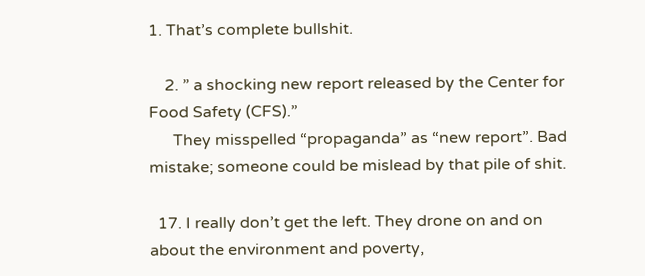1. That’s complete bullshit.

    2. ” a shocking new report released by the Center for Food Safety (CFS).”
      They misspelled “propaganda” as “new report”. Bad mistake; someone could be mislead by that pile of shit.

  17. I really don’t get the left. They drone on and on about the environment and poverty,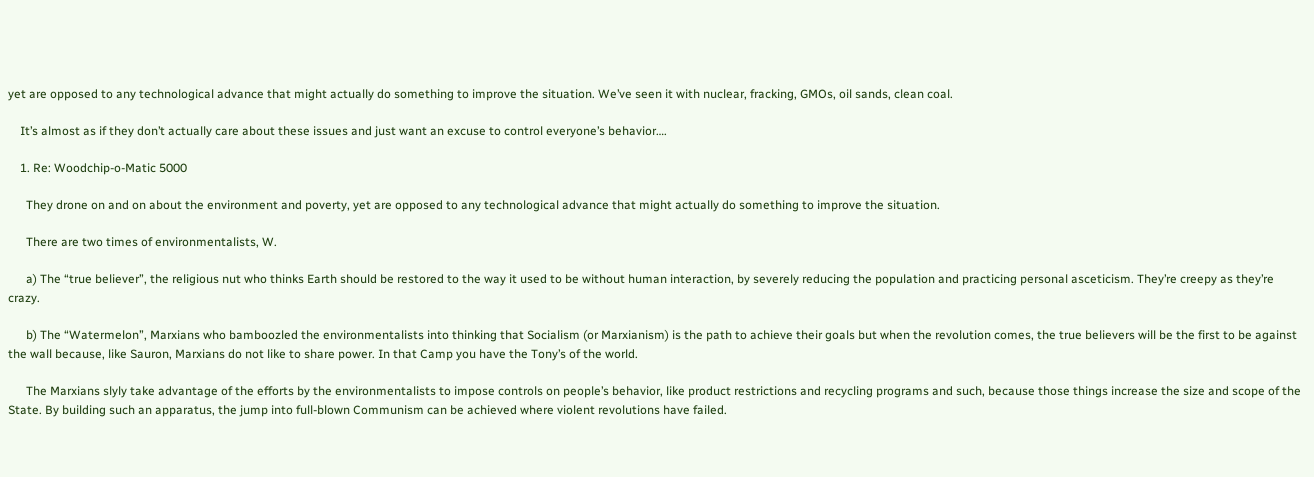yet are opposed to any technological advance that might actually do something to improve the situation. We’ve seen it with nuclear, fracking, GMOs, oil sands, clean coal.

    It’s almost as if they don’t actually care about these issues and just want an excuse to control everyone’s behavior….

    1. Re: Woodchip-o-Matic 5000

      They drone on and on about the environment and poverty, yet are opposed to any technological advance that might actually do something to improve the situation.

      There are two times of environmentalists, W.

      a) The “true believer”, the religious nut who thinks Earth should be restored to the way it used to be without human interaction, by severely reducing the population and practicing personal asceticism. They’re creepy as they’re crazy.

      b) The “Watermelon”, Marxians who bamboozled the environmentalists into thinking that Socialism (or Marxianism) is the path to achieve their goals but when the revolution comes, the true believers will be the first to be against the wall because, like Sauron, Marxians do not like to share power. In that Camp you have the Tony’s of the world.

      The Marxians slyly take advantage of the efforts by the environmentalists to impose controls on people’s behavior, like product restrictions and recycling programs and such, because those things increase the size and scope of the State. By building such an apparatus, the jump into full-blown Communism can be achieved where violent revolutions have failed.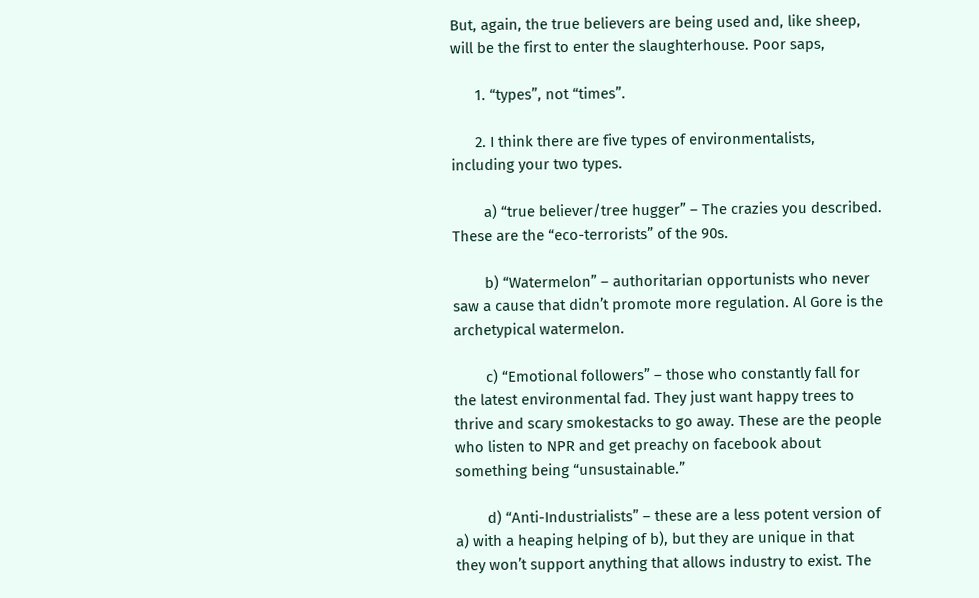But, again, the true believers are being used and, like sheep, will be the first to enter the slaughterhouse. Poor saps,

      1. “types”, not “times”.

      2. I think there are five types of environmentalists, including your two types.

        a) “true believer/tree hugger” – The crazies you described. These are the “eco-terrorists” of the 90s.

        b) “Watermelon” – authoritarian opportunists who never saw a cause that didn’t promote more regulation. Al Gore is the archetypical watermelon.

        c) “Emotional followers” – those who constantly fall for the latest environmental fad. They just want happy trees to thrive and scary smokestacks to go away. These are the people who listen to NPR and get preachy on facebook about something being “unsustainable.”

        d) “Anti-Industrialists” – these are a less potent version of a) with a heaping helping of b), but they are unique in that they won’t support anything that allows industry to exist. The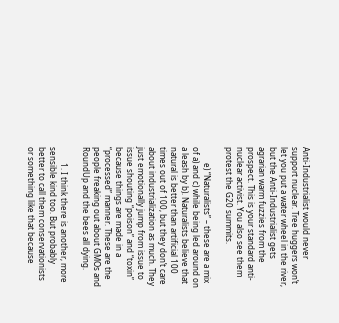Anti-Industrialist would never support nuclear. Tree huggers won’t let you put a water wheel in the river, but the Anti-Industrialist gets agrarian warm fuzzies from the prospect. This is your standard anti-nuclear activist. You also see them protest the G20 summits.

        e) “Naturalists” – these are a mix of a) and c) while being led around on a leash by b). Naturalists believe that natural is better than artificial 100 times out of 100, but they don’t care about industrialization as much. They just emotionally jump from issue to issue shouting “poison” and “toxin” because things are made in a “processed” manner. These are the people freaking out about GMOs and RoundUp and the bees all dying.

        1. I think there is another, more sensible kind too. But probably better to call them conservationists or something like that because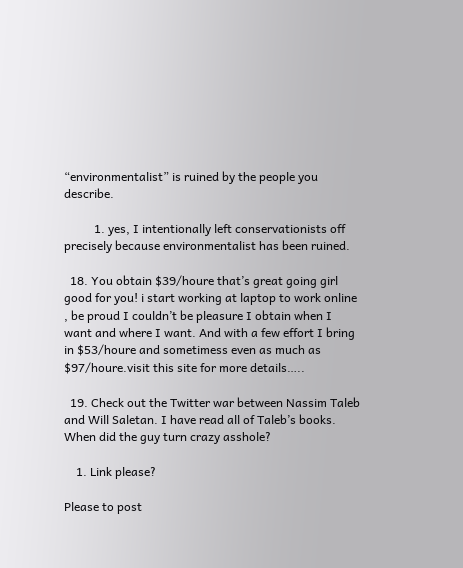“environmentalist” is ruined by the people you describe.

          1. yes, I intentionally left conservationists off precisely because environmentalist has been ruined.

  18. You obtain $39/houre that’s great going girl good for you! i start working at laptop to work online , be proud I couldn’t be pleasure I obtain when I want and where I want. And with a few effort I bring in $53/houre and sometimess even as much as $97/houre.visit this site for more details…..

  19. Check out the Twitter war between Nassim Taleb and Will Saletan. I have read all of Taleb’s books. When did the guy turn crazy asshole?

    1. Link please?

Please to post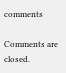comments

Comments are closed.